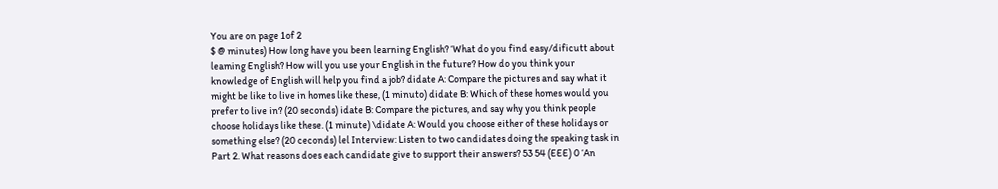You are on page 1of 2
$ @ minutes) How long have you been learning English? ‘What do you find easy/dificutt about leaming English? How will you use your English in the future? How do you think your knowledge of English will help you find a job? didate A: Compare the pictures and say what it might be like to live in homes like these, (1 minuto) didate B: Which of these homes would you prefer to live in? (20 seconds) idate B: Compare the pictures, and say why you think people choose holidays like these. (1 minute) \didate A: Would you choose either of these holidays or something else? (20 ceconds) lel Interview: Listen to two candidates doing the speaking task in Part 2. What reasons does each candidate give to support their answers? 53 54 (EEE) 0 ‘An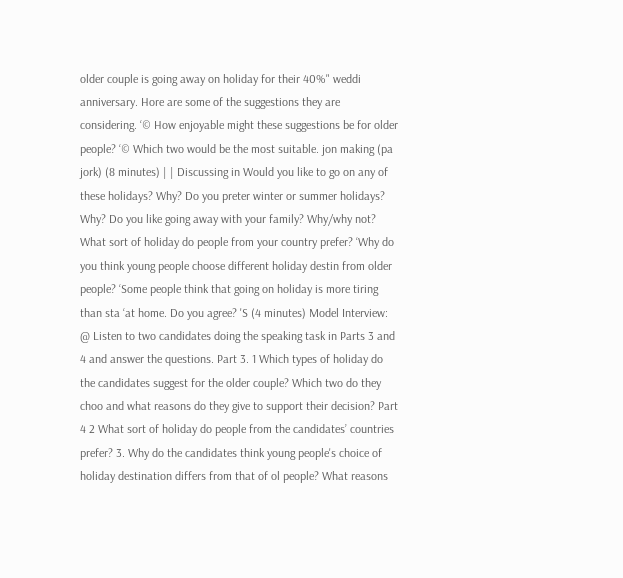older couple is going away on holiday for their 40%" weddi anniversary. Hore are some of the suggestions they are considering. ‘© How enjoyable might these suggestions be for older people? ‘© Which two would be the most suitable. jon making (pa jork) (8 minutes) | | Discussing in Would you like to go on any of these holidays? Why? Do you preter winter or summer holidays? Why? Do you like going away with your family? Why/why not? What sort of holiday do people from your country prefer? ‘Why do you think young people choose different holiday destin from older people? ‘Some people think that going on holiday is more tiring than sta ‘at home. Do you agree? 'S (4 minutes) Model Interview: @ Listen to two candidates doing the speaking task in Parts 3 and 4 and answer the questions. Part 3. 1 Which types of holiday do the candidates suggest for the older couple? Which two do they choo and what reasons do they give to support their decision? Part 4 2 What sort of holiday do people from the candidates’ countries prefer? 3. Why do the candidates think young people's choice of holiday destination differs from that of ol people? What reasons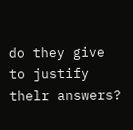do they give to justify thelr answers?